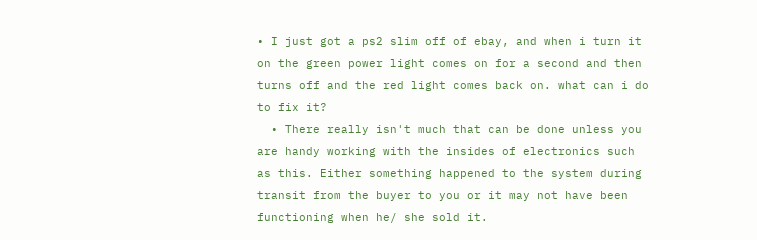• I just got a ps2 slim off of ebay, and when i turn it on the green power light comes on for a second and then turns off and the red light comes back on. what can i do to fix it?
  • There really isn't much that can be done unless you are handy working with the insides of electronics such as this. Either something happened to the system during transit from the buyer to you or it may not have been functioning when he/ she sold it.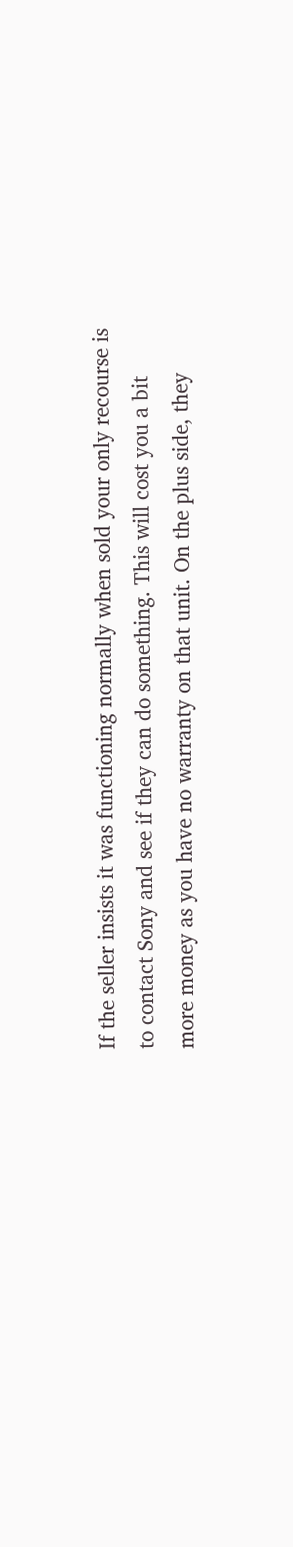If the seller insists it was functioning normally when sold your only recourse is to contact Sony and see if they can do something. This will cost you a bit more money as you have no warranty on that unit. On the plus side, they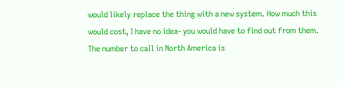would likely replace the thing with a new system. How much this would cost, I have no idea- you would have to find out from them. The number to call in North America is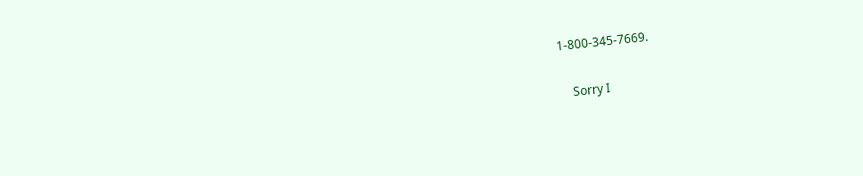1-800-345-7669.

    Sorry I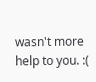wasn't more help to you. :(